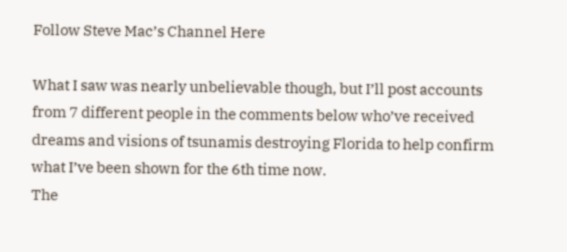Follow Steve Mac’s Channel Here

What I saw was nearly unbelievable though, but I’ll post accounts from 7 different people in the comments below who’ve received dreams and visions of tsunamis destroying Florida to help confirm what I’ve been shown for the 6th time now.
The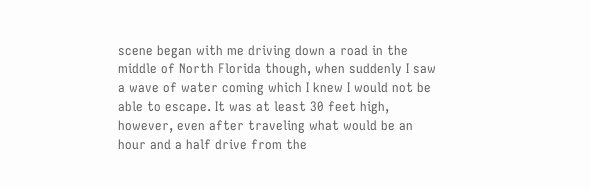scene began with me driving down a road in the middle of North Florida though, when suddenly I saw a wave of water coming which I knew I would not be able to escape. It was at least 30 feet high, however, even after traveling what would be an hour and a half drive from the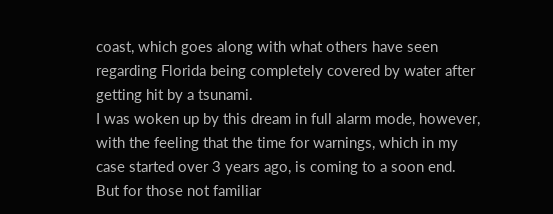coast, which goes along with what others have seen regarding Florida being completely covered by water after getting hit by a tsunami.
I was woken up by this dream in full alarm mode, however, with the feeling that the time for warnings, which in my case started over 3 years ago, is coming to a soon end.
But for those not familiar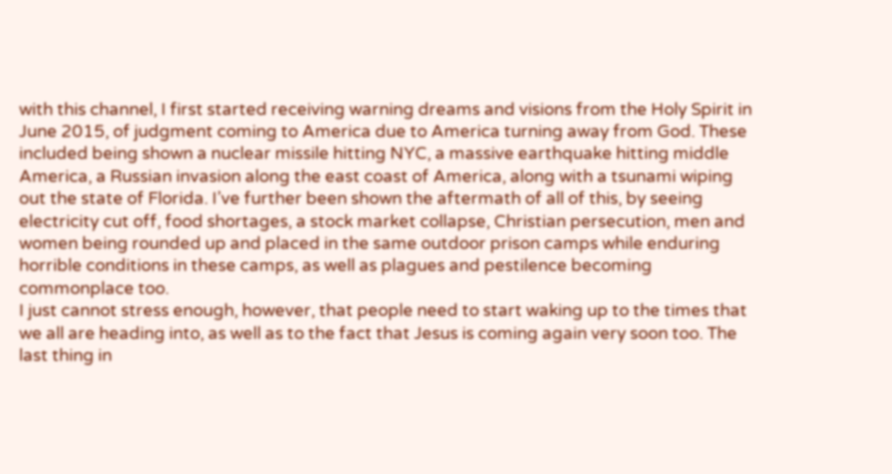with this channel, I first started receiving warning dreams and visions from the Holy Spirit in June 2015, of judgment coming to America due to America turning away from God. These included being shown a nuclear missile hitting NYC, a massive earthquake hitting middle America, a Russian invasion along the east coast of America, along with a tsunami wiping out the state of Florida. I’ve further been shown the aftermath of all of this, by seeing electricity cut off, food shortages, a stock market collapse, Christian persecution, men and women being rounded up and placed in the same outdoor prison camps while enduring horrible conditions in these camps, as well as plagues and pestilence becoming commonplace too.
I just cannot stress enough, however, that people need to start waking up to the times that we all are heading into, as well as to the fact that Jesus is coming again very soon too. The last thing in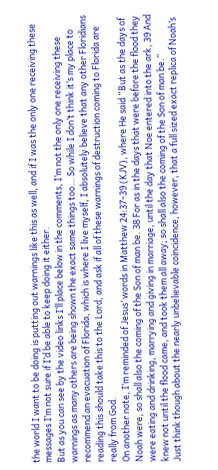the world I want to be doing is putting out warnings like this as well, and if I was the only one receiving these messages I’m not sure if I’d be able to keep doing it either.
But as you can see by the video links I’ll place below in the comments, I’m not the only one receiving these warnings as many others are being shown the exact same things too… So while I don’t think it’s my place to recommend an evacuation of Florida, which is where I live myself, I absolutely believe that any other Floridians reading this should take this to the Lord, and ask if all of these warnings of destruction coming to Florida are really from God.
On another note, I’m reminded of Jesus’ words in Matthew 24:37-39 (KJV), where He said “But as the days of Noah were, so shall also the coming of the Son of man be. 38 For as in the days that were before the flood they were eating and drinking, marrying and giving in marriage, until the day that Noe entered into the ark, 39 And knew not until the flood came, and took them all away; so shall also the coming of the Son of man be.”
Just think though about the nearly unbelievable coincidence, however, that a full sized exact replica of Noah’s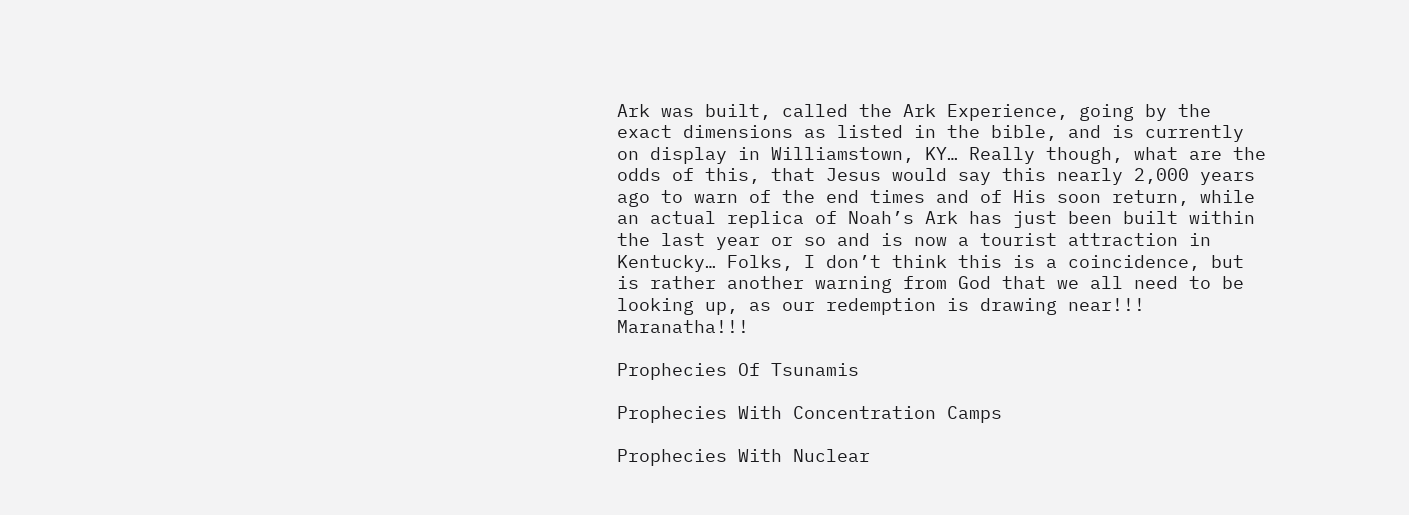Ark was built, called the Ark Experience, going by the exact dimensions as listed in the bible, and is currently on display in Williamstown, KY… Really though, what are the odds of this, that Jesus would say this nearly 2,000 years ago to warn of the end times and of His soon return, while an actual replica of Noah’s Ark has just been built within the last year or so and is now a tourist attraction in Kentucky… Folks, I don’t think this is a coincidence, but is rather another warning from God that we all need to be looking up, as our redemption is drawing near!!! Maranatha!!!

Prophecies Of Tsunamis

Prophecies With Concentration Camps

Prophecies With Nuclear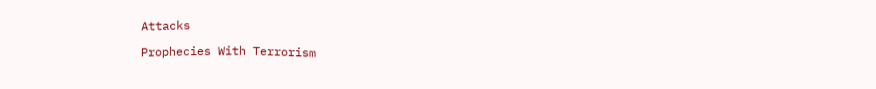Attacks

Prophecies With Terrorism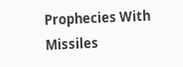Prophecies With Missiles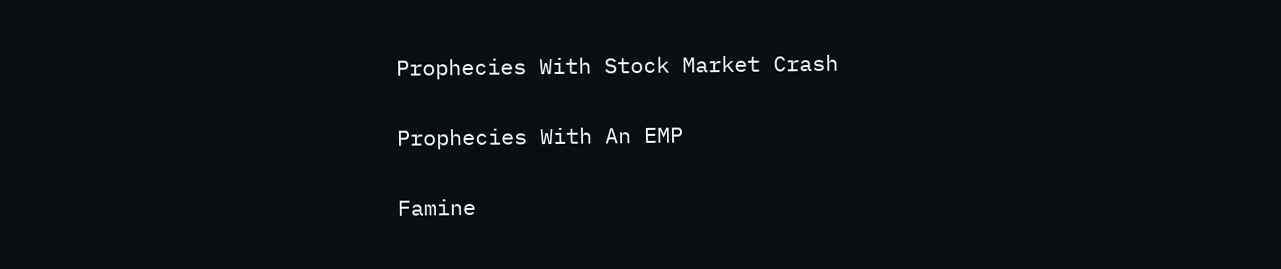Prophecies With Stock Market Crash

Prophecies With An EMP

Famine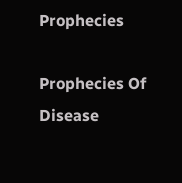Prophecies

Prophecies Of Disease